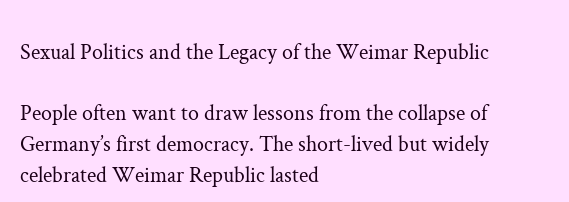Sexual Politics and the Legacy of the Weimar Republic

People often want to draw lessons from the collapse of Germany’s first democracy. The short-lived but widely celebrated Weimar Republic lasted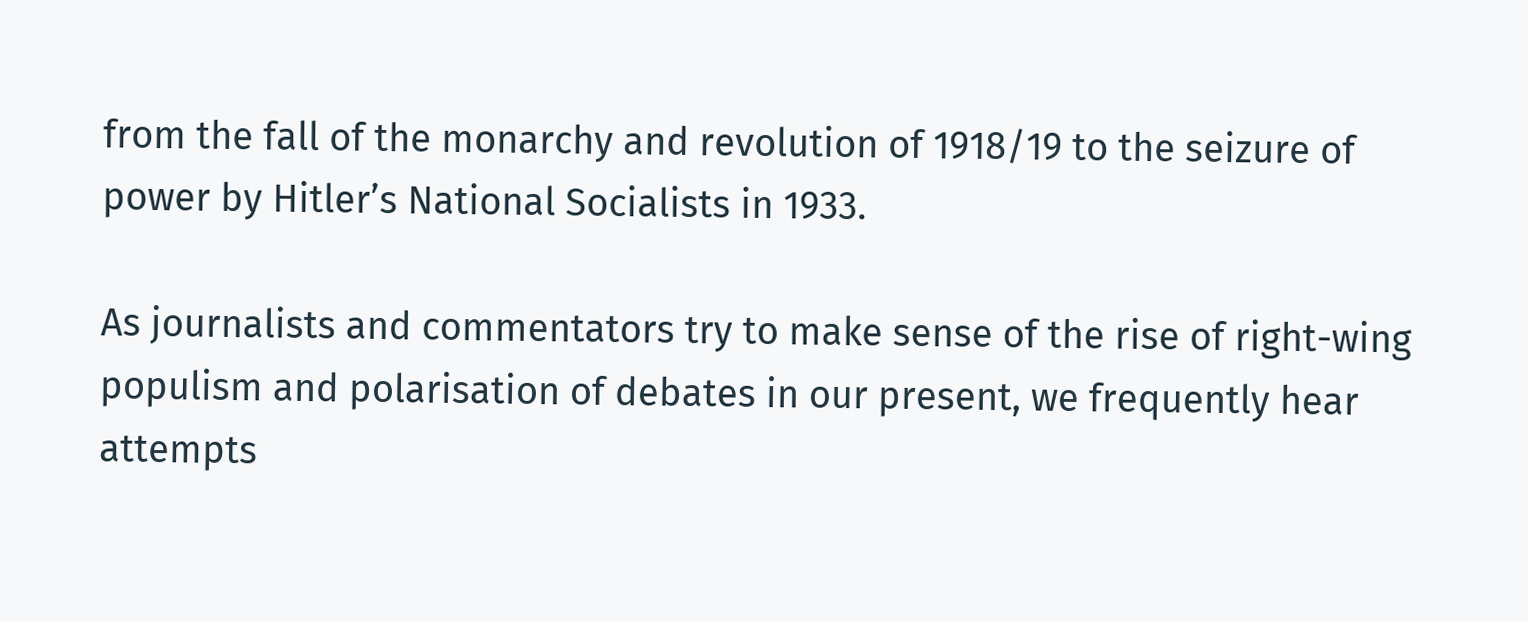from the fall of the monarchy and revolution of 1918/19 to the seizure of power by Hitler’s National Socialists in 1933.

As journalists and commentators try to make sense of the rise of right-wing populism and polarisation of debates in our present, we frequently hear attempts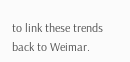to link these trends back to Weimar.